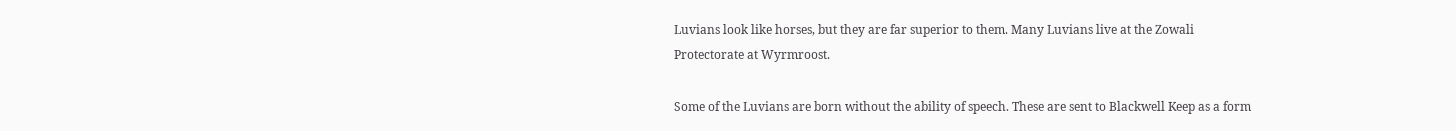Luvians look like horses, but they are far superior to them. Many Luvians live at the Zowali Protectorate at Wyrmroost.

Some of the Luvians are born without the ability of speech. These are sent to Blackwell Keep as a form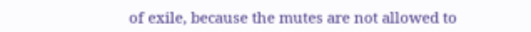of exile, because the mutes are not allowed to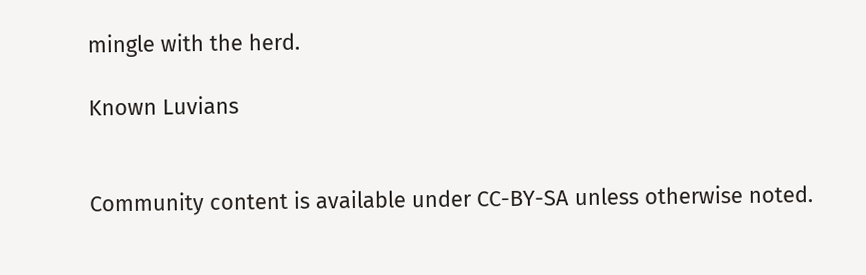mingle with the herd.

Known Luvians


Community content is available under CC-BY-SA unless otherwise noted.